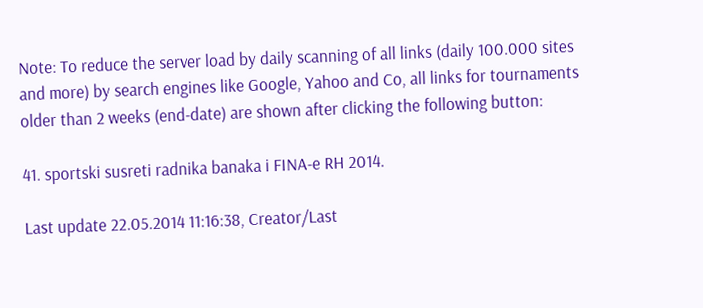Note: To reduce the server load by daily scanning of all links (daily 100.000 sites and more) by search engines like Google, Yahoo and Co, all links for tournaments older than 2 weeks (end-date) are shown after clicking the following button:

41. sportski susreti radnika banaka i FINA-e RH 2014.

Last update 22.05.2014 11:16:38, Creator/Last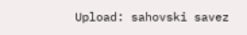Upload: sahovski savez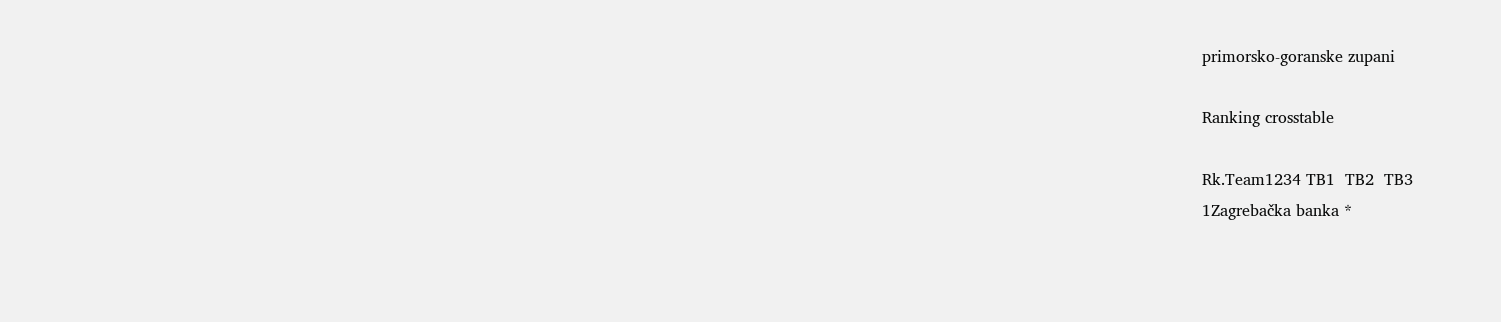primorsko-goranske zupani

Ranking crosstable

Rk.Team1234 TB1  TB2  TB3
1Zagrebačka banka *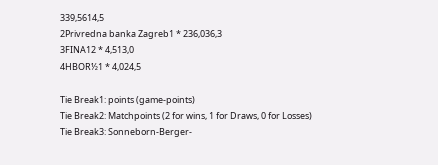339,5614,5
2Privredna banka Zagreb1 * 236,036,3
3FINA12 * 4,513,0
4HBOR½1 * 4,024,5

Tie Break1: points (game-points)
Tie Break2: Matchpoints (2 for wins, 1 for Draws, 0 for Losses)
Tie Break3: Sonneborn-Berger-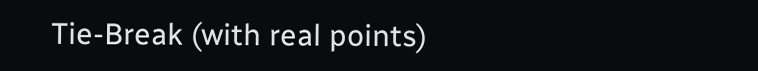Tie-Break (with real points)